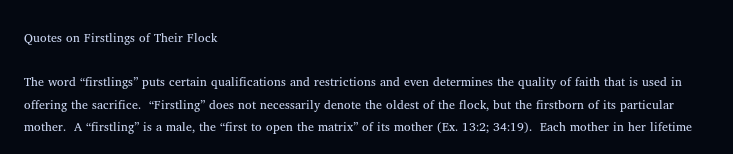Quotes on Firstlings of Their Flock

The word “firstlings” puts certain qualifications and restrictions and even determines the quality of faith that is used in offering the sacrifice.  “Firstling” does not necessarily denote the oldest of the flock, but the firstborn of its particular mother.  A “firstling” is a male, the “first to open the matrix” of its mother (Ex. 13:2; 34:19).  Each mother in her lifetime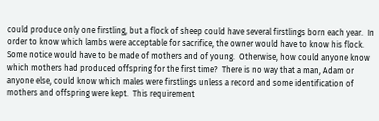could produce only one firstling, but a flock of sheep could have several firstlings born each year.  In order to know which lambs were acceptable for sacrifice, the owner would have to know his flock.  Some notice would have to be made of mothers and of young.  Otherwise, how could anyone know which mothers had produced offspring for the first time?  There is no way that a man, Adam or anyone else, could know which males were firstlings unless a record and some identification of mothers and offspring were kept.  This requirement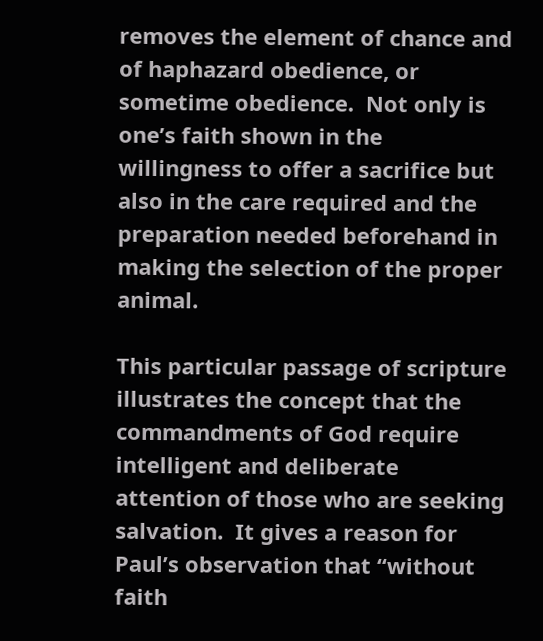removes the element of chance and of haphazard obedience, or sometime obedience.  Not only is one’s faith shown in the willingness to offer a sacrifice but also in the care required and the preparation needed beforehand in making the selection of the proper animal.

This particular passage of scripture illustrates the concept that the commandments of God require intelligent and deliberate attention of those who are seeking salvation.  It gives a reason for Paul’s observation that “without faith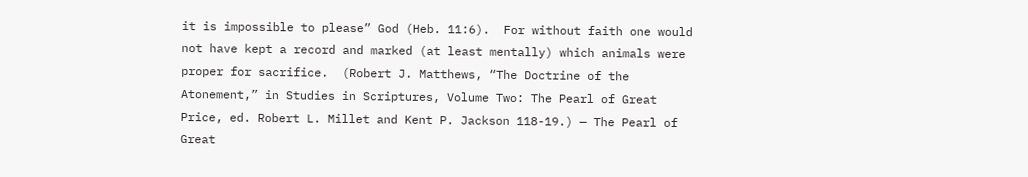it is impossible to please” God (Heb. 11:6).  For without faith one would not have kept a record and marked (at least mentally) which animals were proper for sacrifice.  (Robert J. Matthews, “The Doctrine of the Atonement,” in Studies in Scriptures, Volume Two: The Pearl of Great Price, ed. Robert L. Millet and Kent P. Jackson 118-19.) — The Pearl of Great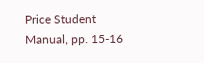Price Student Manual, pp. 15-16